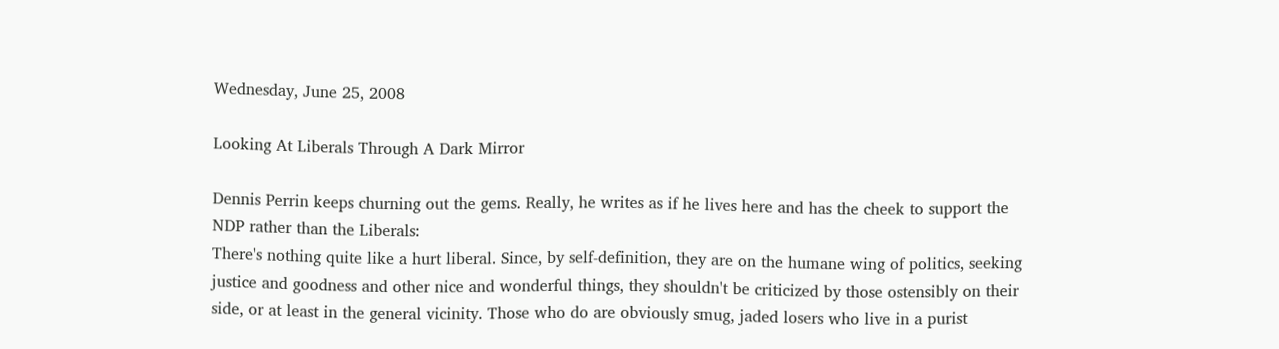Wednesday, June 25, 2008

Looking At Liberals Through A Dark Mirror

Dennis Perrin keeps churning out the gems. Really, he writes as if he lives here and has the cheek to support the NDP rather than the Liberals:
There's nothing quite like a hurt liberal. Since, by self-definition, they are on the humane wing of politics, seeking justice and goodness and other nice and wonderful things, they shouldn't be criticized by those ostensibly on their side, or at least in the general vicinity. Those who do are obviously smug, jaded losers who live in a purist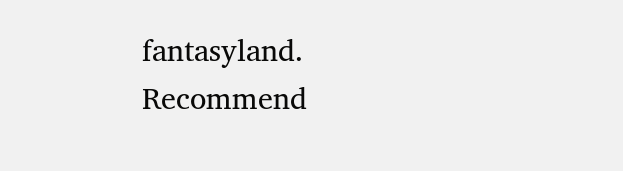fantasyland.
Recommend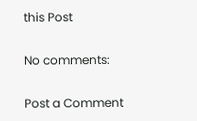this Post

No comments:

Post a Comment